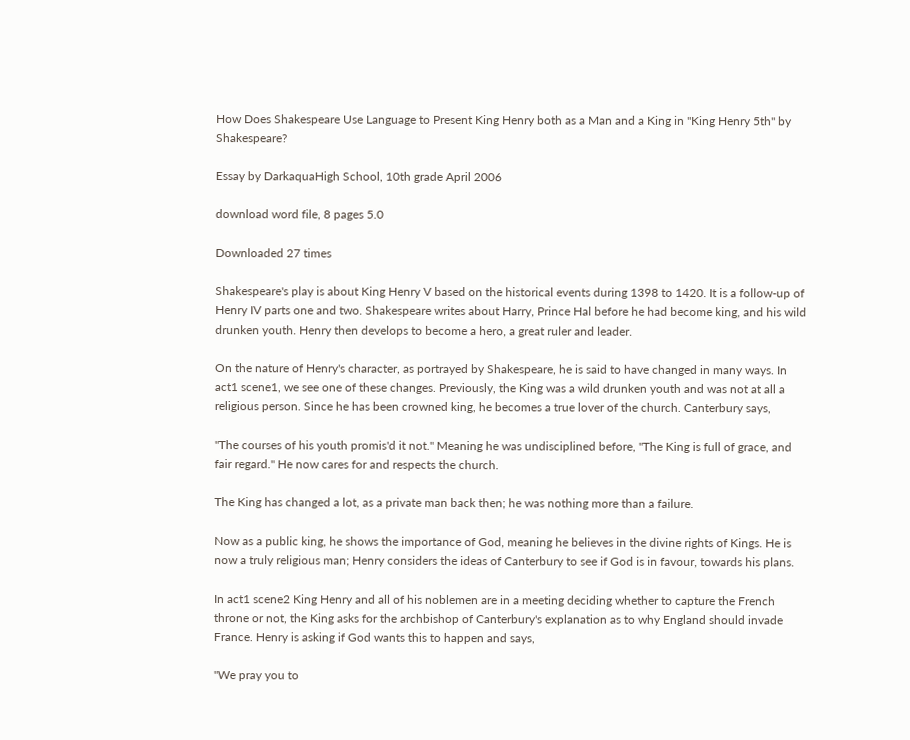How Does Shakespeare Use Language to Present King Henry both as a Man and a King in "King Henry 5th" by Shakespeare?

Essay by DarkaquaHigh School, 10th grade April 2006

download word file, 8 pages 5.0

Downloaded 27 times

Shakespeare's play is about King Henry V based on the historical events during 1398 to 1420. It is a follow-up of Henry IV parts one and two. Shakespeare writes about Harry, Prince Hal before he had become king, and his wild drunken youth. Henry then develops to become a hero, a great ruler and leader.

On the nature of Henry's character, as portrayed by Shakespeare, he is said to have changed in many ways. In act1 scene1, we see one of these changes. Previously, the King was a wild drunken youth and was not at all a religious person. Since he has been crowned king, he becomes a true lover of the church. Canterbury says,

"The courses of his youth promis'd it not." Meaning he was undisciplined before, "The King is full of grace, and fair regard." He now cares for and respects the church.

The King has changed a lot, as a private man back then; he was nothing more than a failure.

Now as a public king, he shows the importance of God, meaning he believes in the divine rights of Kings. He is now a truly religious man; Henry considers the ideas of Canterbury to see if God is in favour, towards his plans.

In act1 scene2 King Henry and all of his noblemen are in a meeting deciding whether to capture the French throne or not, the King asks for the archbishop of Canterbury's explanation as to why England should invade France. Henry is asking if God wants this to happen and says,

"We pray you to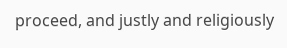proceed, and justly and religiously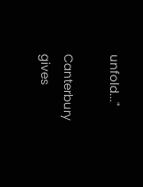unfold..."

Canterbury gives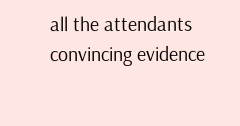all the attendants convincing evidence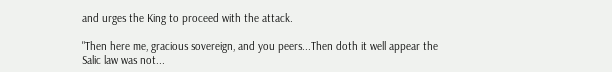and urges the King to proceed with the attack.

"Then here me, gracious sovereign, and you peers...Then doth it well appear the Salic law was not...